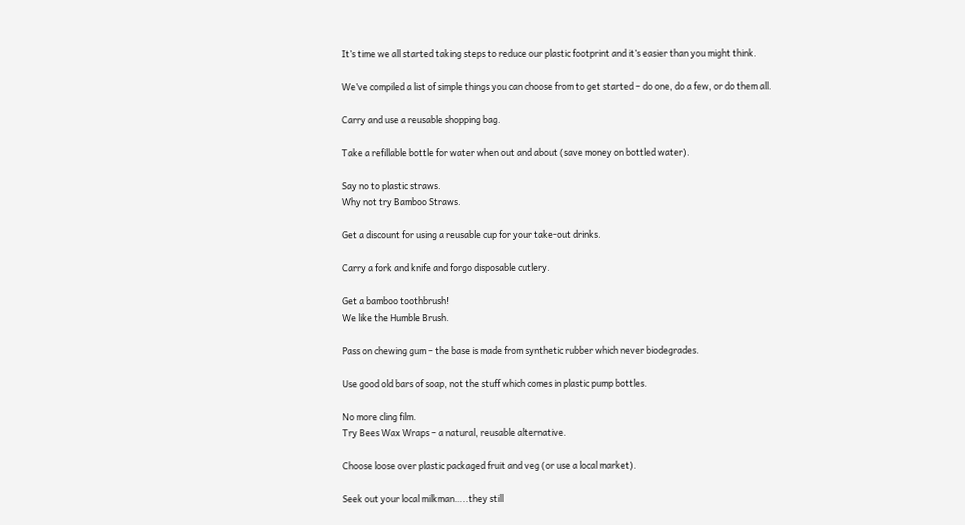It’s time we all started taking steps to reduce our plastic footprint and it’s easier than you might think.

We’ve compiled a list of simple things you can choose from to get started – do one, do a few, or do them all.

Carry and use a reusable shopping bag.

Take a refillable bottle for water when out and about (save money on bottled water).

Say no to plastic straws.
Why not try Bamboo Straws.

Get a discount for using a reusable cup for your take-out drinks.

Carry a fork and knife and forgo disposable cutlery.

Get a bamboo toothbrush!
We like the Humble Brush.

Pass on chewing gum – the base is made from synthetic rubber which never biodegrades.

Use good old bars of soap, not the stuff which comes in plastic pump bottles.

No more cling film.
Try Bees Wax Wraps – a natural, reusable alternative.

Choose loose over plastic packaged fruit and veg (or use a local market).

Seek out your local milkman…..they still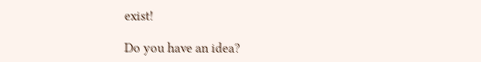exist!

Do you have an idea?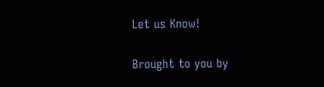Let us Know!

Brought to you by